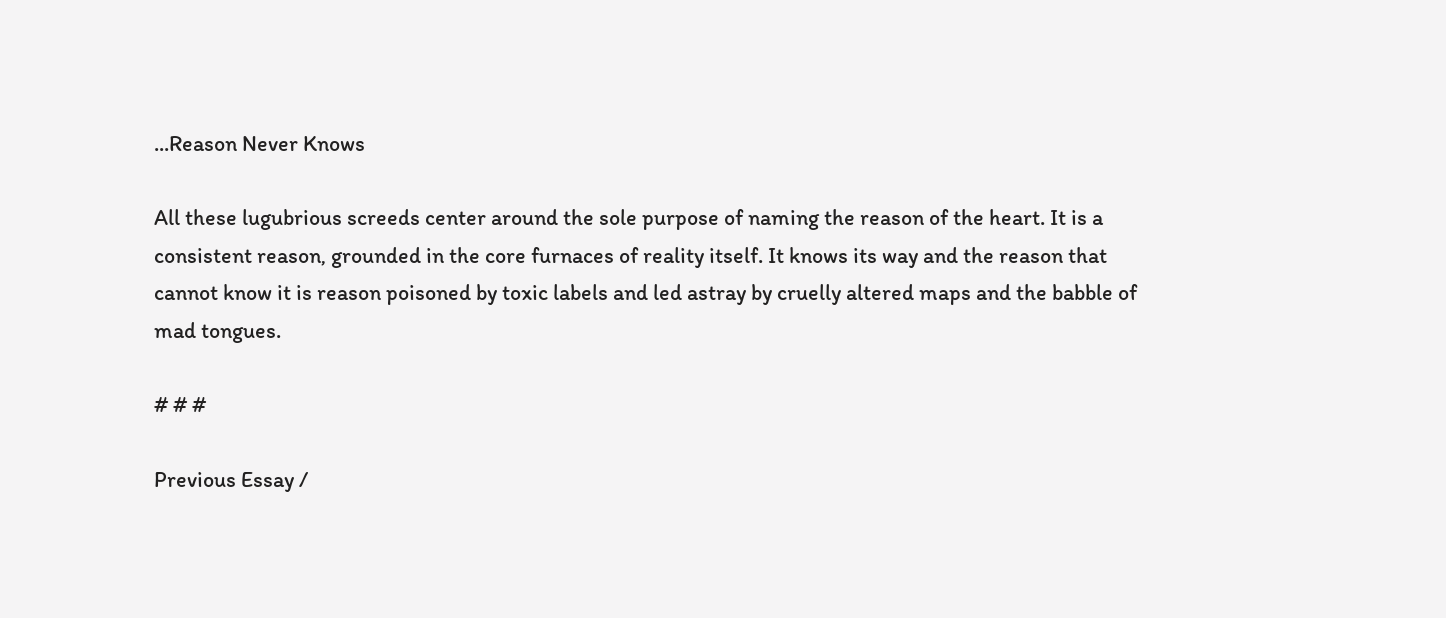...Reason Never Knows

All these lugubrious screeds center around the sole purpose of naming the reason of the heart. It is a consistent reason, grounded in the core furnaces of reality itself. It knows its way and the reason that cannot know it is reason poisoned by toxic labels and led astray by cruelly altered maps and the babble of mad tongues.

# # #

Previous Essay /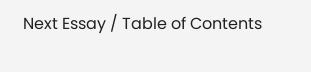Next Essay / Table of Contents